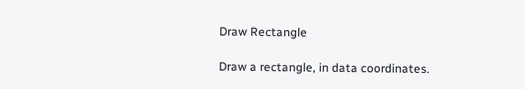Draw Rectangle

Draw a rectangle, in data coordinates.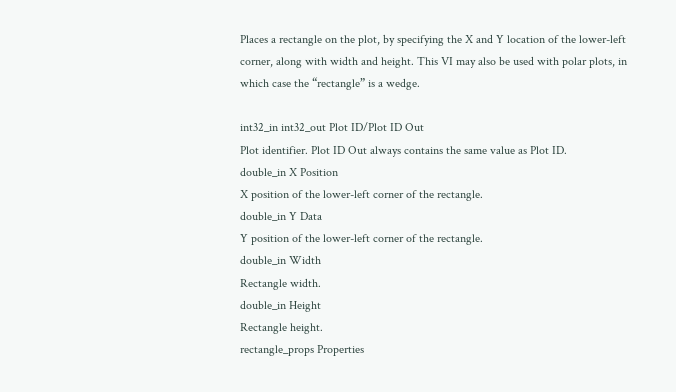Places a rectangle on the plot, by specifying the X and Y location of the lower-left corner, along with width and height. This VI may also be used with polar plots, in which case the “rectangle” is a wedge.

int32_in int32_out Plot ID/Plot ID Out
Plot identifier. Plot ID Out always contains the same value as Plot ID.
double_in X Position
X position of the lower-left corner of the rectangle.
double_in Y Data
Y position of the lower-left corner of the rectangle.
double_in Width
Rectangle width.
double_in Height
Rectangle height.
rectangle_props Properties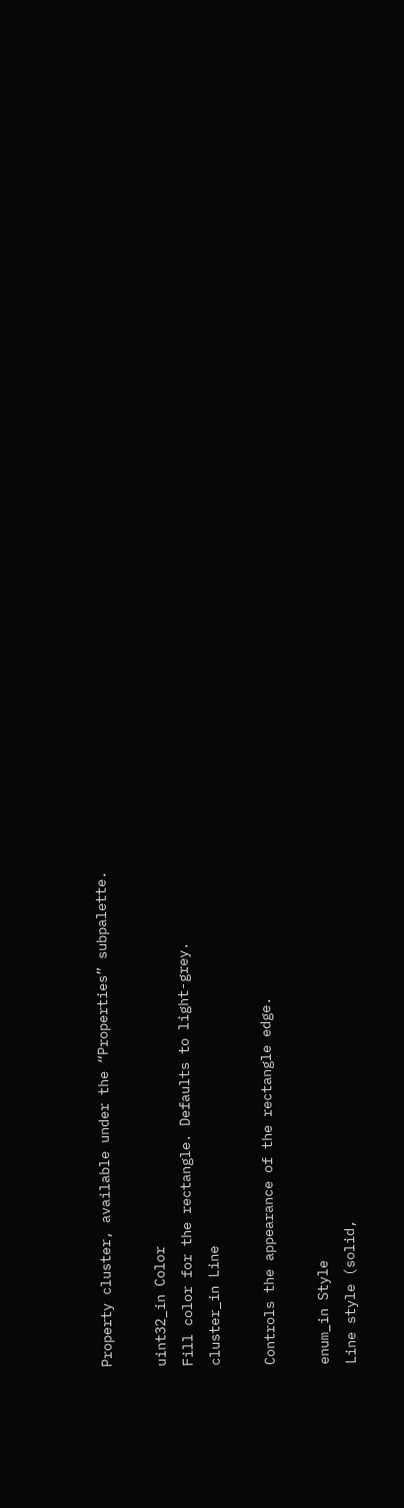Property cluster, available under the “Properties” subpalette.

uint32_in Color
Fill color for the rectangle. Defaults to light-grey.
cluster_in Line

Controls the appearance of the rectangle edge.

enum_in Style
Line style (solid,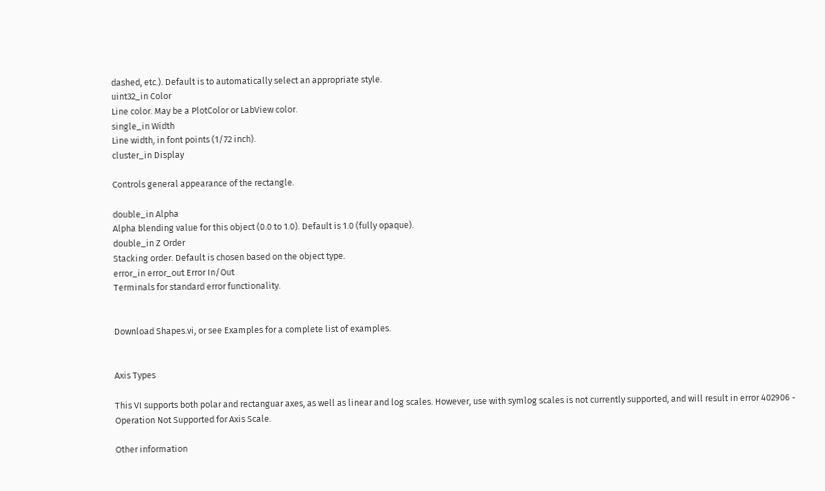dashed, etc.). Default is to automatically select an appropriate style.
uint32_in Color
Line color. May be a PlotColor or LabView color.
single_in Width
Line width, in font points (1/72 inch).
cluster_in Display

Controls general appearance of the rectangle.

double_in Alpha
Alpha blending value for this object (0.0 to 1.0). Default is 1.0 (fully opaque).
double_in Z Order
Stacking order. Default is chosen based on the object type.
error_in error_out Error In/Out
Terminals for standard error functionality.


Download Shapes.vi, or see Examples for a complete list of examples.


Axis Types

This VI supports both polar and rectanguar axes, as well as linear and log scales. However, use with symlog scales is not currently supported, and will result in error 402906 - Operation Not Supported for Axis Scale.

Other information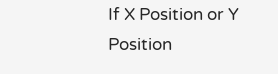If X Position or Y Position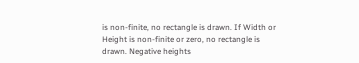is non-finite, no rectangle is drawn. If Width or Height is non-finite or zero, no rectangle is drawn. Negative heights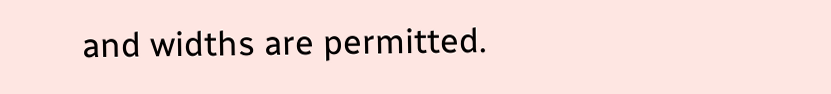and widths are permitted.